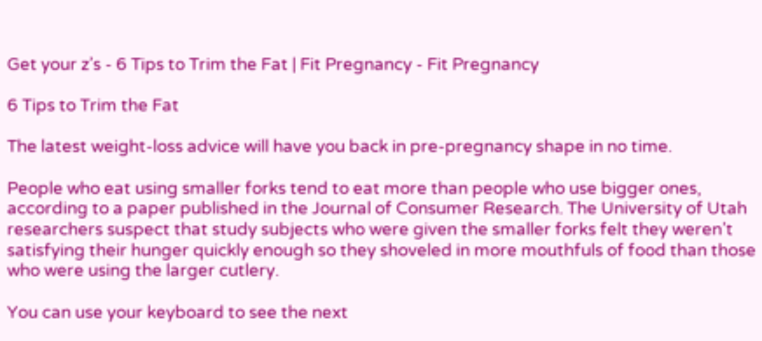Get your z’s - 6 Tips to Trim the Fat | Fit Pregnancy - Fit Pregnancy

6 Tips to Trim the Fat

The latest weight-loss advice will have you back in pre-pregnancy shape in no time.

People who eat using smaller forks tend to eat more than people who use bigger ones, according to a paper published in the Journal of Consumer Research. The University of Utah researchers suspect that study subjects who were given the smaller forks felt they weren’t satisfying their hunger quickly enough so they shoveled in more mouthfuls of food than those who were using the larger cutlery.

You can use your keyboard to see the next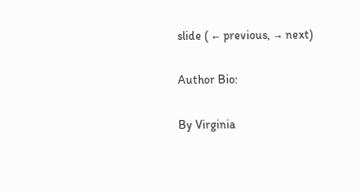slide ( ← previous, → next)

Author Bio:

By Virginia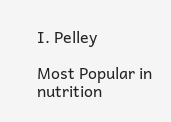I. Pelley

Most Popular in nutrition